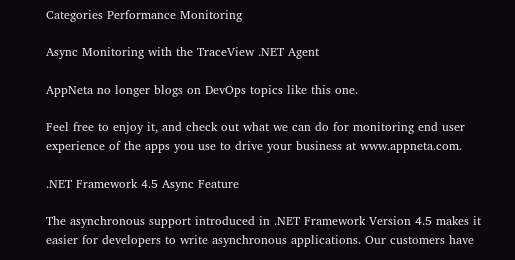Categories Performance Monitoring

Async Monitoring with the TraceView .NET Agent

AppNeta no longer blogs on DevOps topics like this one.

Feel free to enjoy it, and check out what we can do for monitoring end user experience of the apps you use to drive your business at www.appneta.com.

.NET Framework 4.5 Async Feature

The asynchronous support introduced in .NET Framework Version 4.5 makes it easier for developers to write asynchronous applications. Our customers have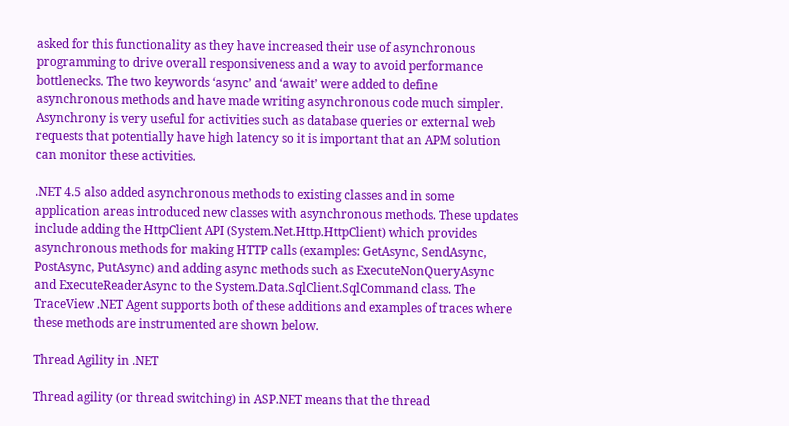asked for this functionality as they have increased their use of asynchronous programming to drive overall responsiveness and a way to avoid performance bottlenecks. The two keywords ‘async’ and ‘await’ were added to define asynchronous methods and have made writing asynchronous code much simpler. Asynchrony is very useful for activities such as database queries or external web requests that potentially have high latency so it is important that an APM solution can monitor these activities.

.NET 4.5 also added asynchronous methods to existing classes and in some application areas introduced new classes with asynchronous methods. These updates include adding the HttpClient API (System.Net.Http.HttpClient) which provides asynchronous methods for making HTTP calls (examples: GetAsync, SendAsync, PostAsync, PutAsync) and adding async methods such as ExecuteNonQueryAsync and ExecuteReaderAsync to the System.Data.SqlClient.SqlCommand class. The TraceView .NET Agent supports both of these additions and examples of traces where these methods are instrumented are shown below.

Thread Agility in .NET

Thread agility (or thread switching) in ASP.NET means that the thread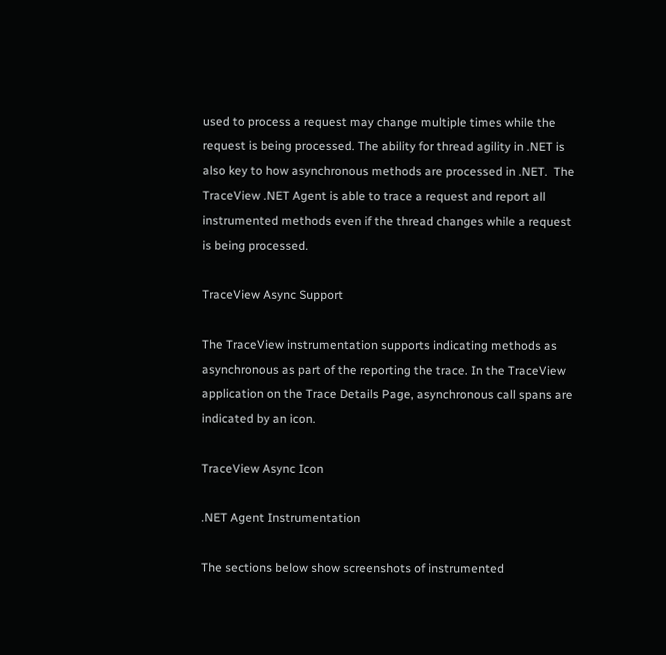used to process a request may change multiple times while the request is being processed. The ability for thread agility in .NET is also key to how asynchronous methods are processed in .NET.  The TraceView .NET Agent is able to trace a request and report all instrumented methods even if the thread changes while a request is being processed.

TraceView Async Support

The TraceView instrumentation supports indicating methods as asynchronous as part of the reporting the trace. In the TraceView application on the Trace Details Page, asynchronous call spans are indicated by an icon.

TraceView Async Icon

.NET Agent Instrumentation

The sections below show screenshots of instrumented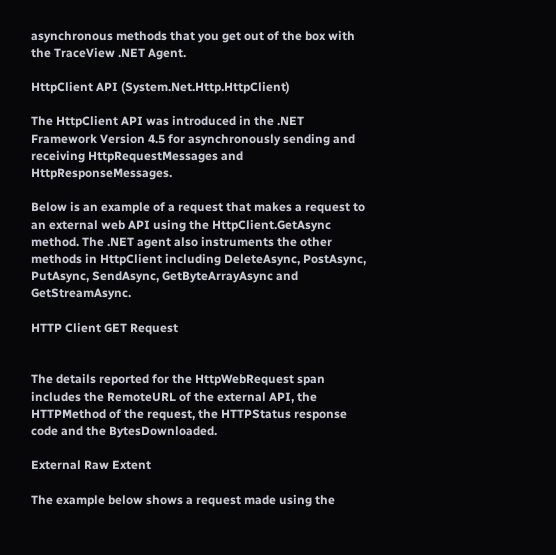asynchronous methods that you get out of the box with the TraceView .NET Agent.

HttpClient API (System.Net.Http.HttpClient)

The HttpClient API was introduced in the .NET Framework Version 4.5 for asynchronously sending and receiving HttpRequestMessages and HttpResponseMessages.

Below is an example of a request that makes a request to an external web API using the HttpClient.GetAsync method. The .NET agent also instruments the other methods in HttpClient including DeleteAsync, PostAsync, PutAsync, SendAsync, GetByteArrayAsync and GetStreamAsync.

HTTP Client GET Request


The details reported for the HttpWebRequest span includes the RemoteURL of the external API, the HTTPMethod of the request, the HTTPStatus response code and the BytesDownloaded.

External Raw Extent

The example below shows a request made using the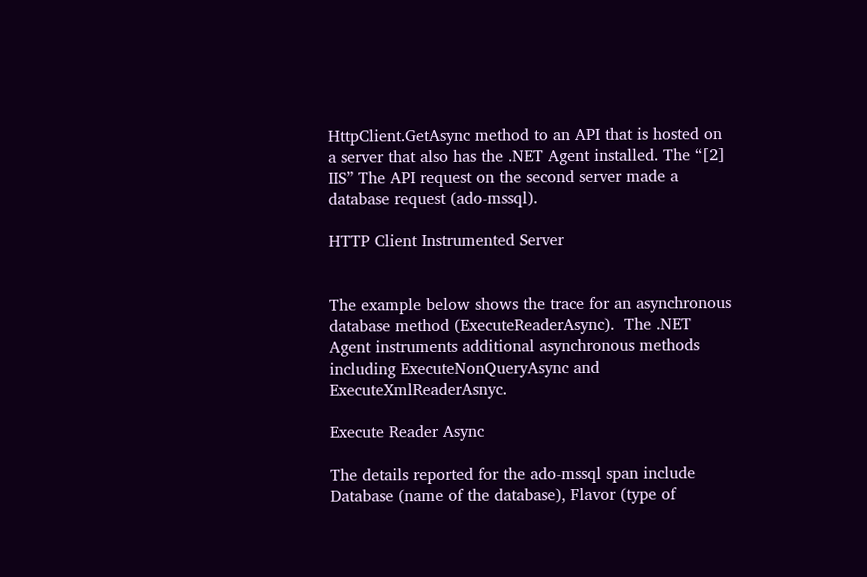HttpClient.GetAsync method to an API that is hosted on a server that also has the .NET Agent installed. The “[2] IIS” The API request on the second server made a database request (ado-mssql).

HTTP Client Instrumented Server


The example below shows the trace for an asynchronous database method (ExecuteReaderAsync).  The .NET Agent instruments additional asynchronous methods including ExecuteNonQueryAsync and ExecuteXmlReaderAsnyc.

Execute Reader Async

The details reported for the ado-mssql span include Database (name of the database), Flavor (type of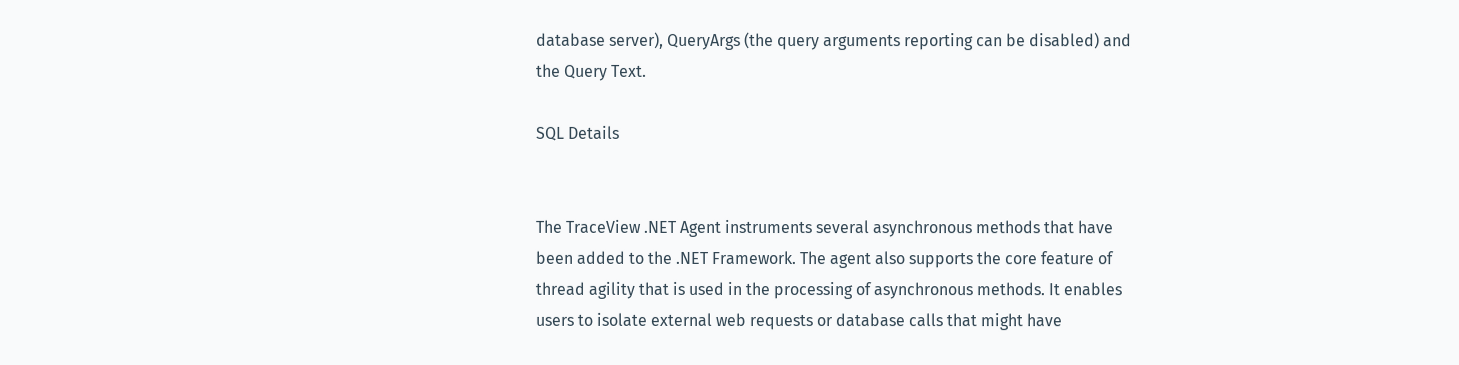database server), QueryArgs (the query arguments reporting can be disabled) and the Query Text.

SQL Details


The TraceView .NET Agent instruments several asynchronous methods that have been added to the .NET Framework. The agent also supports the core feature of thread agility that is used in the processing of asynchronous methods. It enables users to isolate external web requests or database calls that might have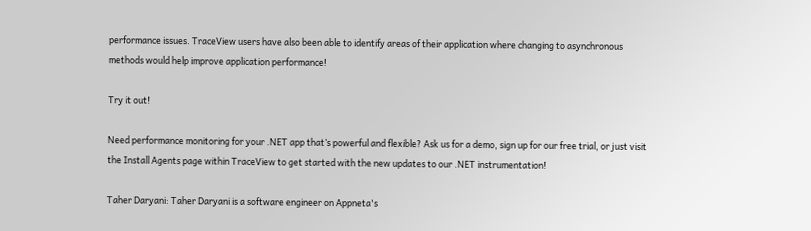performance issues. TraceView users have also been able to identify areas of their application where changing to asynchronous methods would help improve application performance!

Try it out!

Need performance monitoring for your .NET app that’s powerful and flexible? Ask us for a demo, sign up for our free trial, or just visit the Install Agents page within TraceView to get started with the new updates to our .NET instrumentation!

Taher Daryani: Taher Daryani is a software engineer on Appneta's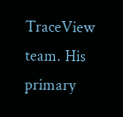TraceView team. His primary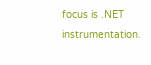focus is .NET instrumentation.